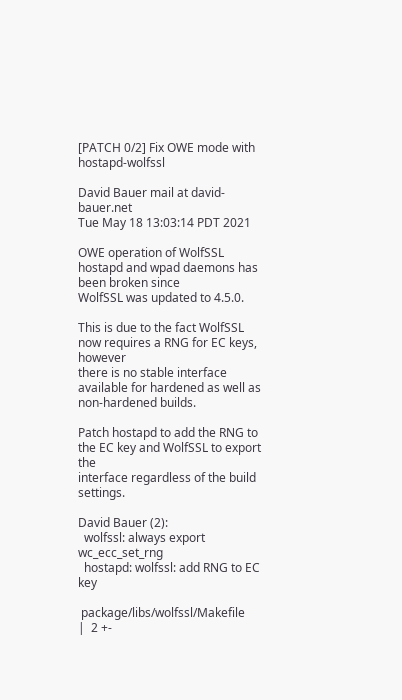[PATCH 0/2] Fix OWE mode with hostapd-wolfssl

David Bauer mail at david-bauer.net
Tue May 18 13:03:14 PDT 2021

OWE operation of WolfSSL hostapd and wpad daemons has been broken since
WolfSSL was updated to 4.5.0.

This is due to the fact WolfSSL now requires a RNG for EC keys, however
there is no stable interface available for hardened as well as
non-hardened builds.

Patch hostapd to add the RNG to the EC key and WolfSSL to export the
interface regardless of the build settings.

David Bauer (2):
  wolfssl: always export wc_ecc_set_rng
  hostapd: wolfssl: add RNG to EC key

 package/libs/wolfssl/Makefile                 |  2 +-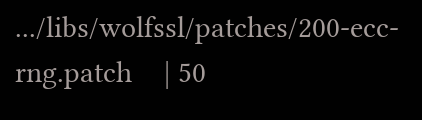.../libs/wolfssl/patches/200-ecc-rng.patch    | 50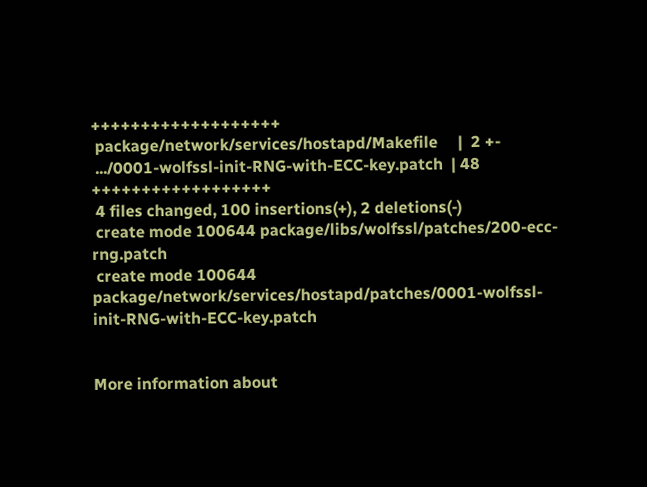+++++++++++++++++++
 package/network/services/hostapd/Makefile     |  2 +-
 .../0001-wolfssl-init-RNG-with-ECC-key.patch  | 48 ++++++++++++++++++
 4 files changed, 100 insertions(+), 2 deletions(-)
 create mode 100644 package/libs/wolfssl/patches/200-ecc-rng.patch
 create mode 100644 package/network/services/hostapd/patches/0001-wolfssl-init-RNG-with-ECC-key.patch


More information about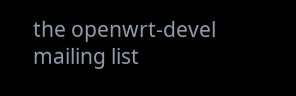the openwrt-devel mailing list